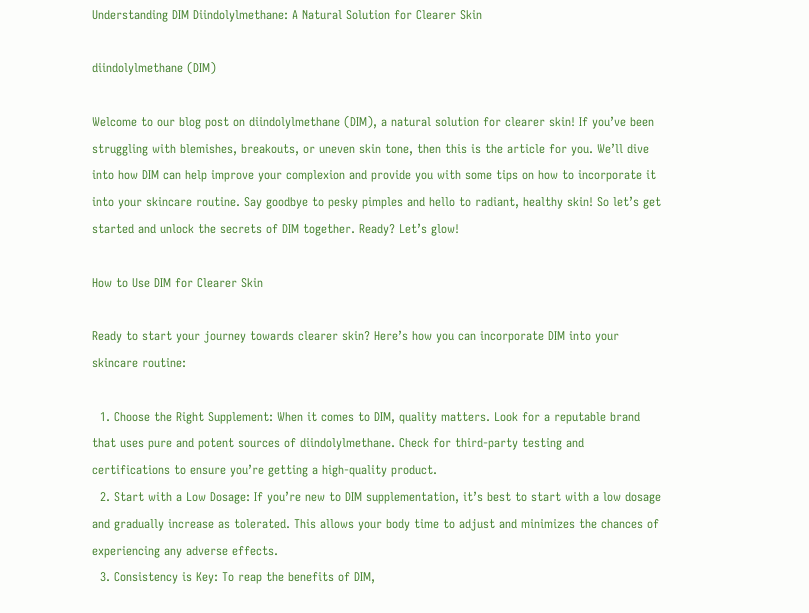Understanding DIM Diindolylmethane: A Natural Solution for Clearer Skin

diindolylmethane (DIM)

Welcome to our blog post on diindolylmethane (DIM), a natural solution for clearer skin! If you’ve been struggling with blemishes, breakouts, or uneven skin tone, then this is the article for you. We’ll dive into how DIM can help improve your complexion and provide you with some tips on how to incorporate it into your skincare routine. Say goodbye to pesky pimples and hello to radiant, healthy skin! So let’s get started and unlock the secrets of DIM together. Ready? Let’s glow!

How to Use DIM for Clearer Skin

Ready to start your journey towards clearer skin? Here’s how you can incorporate DIM into your skincare routine:

  1. Choose the Right Supplement: When it comes to DIM, quality matters. Look for a reputable brand that uses pure and potent sources of diindolylmethane. Check for third-party testing and certifications to ensure you’re getting a high-quality product.
  2. Start with a Low Dosage: If you’re new to DIM supplementation, it’s best to start with a low dosage and gradually increase as tolerated. This allows your body time to adjust and minimizes the chances of experiencing any adverse effects.
  3. Consistency is Key: To reap the benefits of DIM,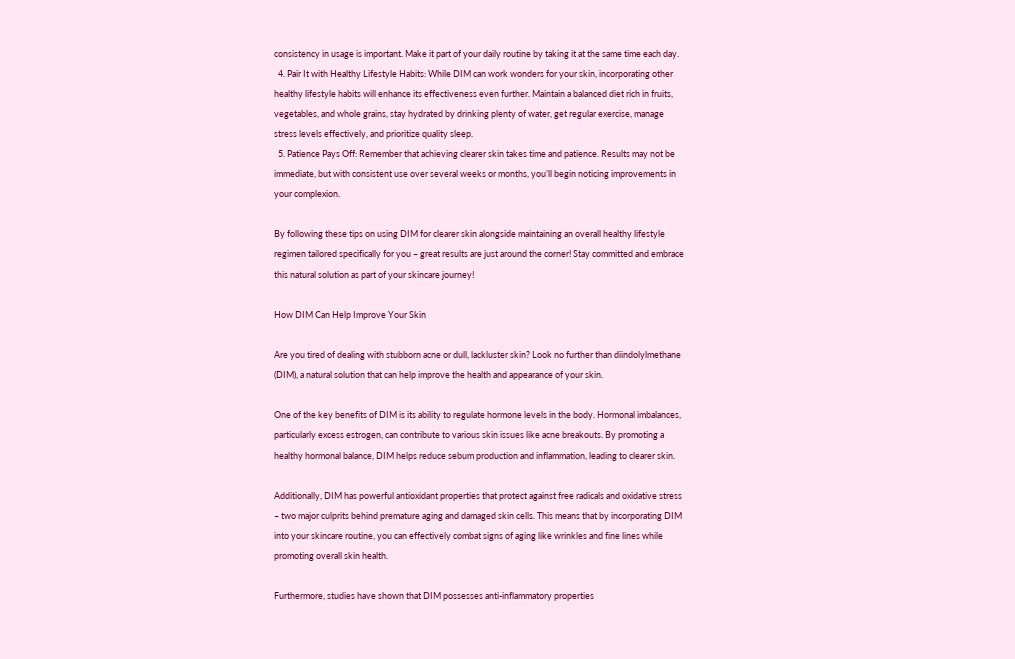consistency in usage is important. Make it part of your daily routine by taking it at the same time each day.
  4. Pair It with Healthy Lifestyle Habits: While DIM can work wonders for your skin, incorporating other healthy lifestyle habits will enhance its effectiveness even further. Maintain a balanced diet rich in fruits, vegetables, and whole grains, stay hydrated by drinking plenty of water, get regular exercise, manage stress levels effectively, and prioritize quality sleep.
  5. Patience Pays Off: Remember that achieving clearer skin takes time and patience. Results may not be immediate, but with consistent use over several weeks or months, you’ll begin noticing improvements in your complexion.

By following these tips on using DIM for clearer skin alongside maintaining an overall healthy lifestyle regimen tailored specifically for you – great results are just around the corner! Stay committed and embrace this natural solution as part of your skincare journey!

How DIM Can Help Improve Your Skin

Are you tired of dealing with stubborn acne or dull, lackluster skin? Look no further than diindolylmethane (DIM), a natural solution that can help improve the health and appearance of your skin.

One of the key benefits of DIM is its ability to regulate hormone levels in the body. Hormonal imbalances, particularly excess estrogen, can contribute to various skin issues like acne breakouts. By promoting a healthy hormonal balance, DIM helps reduce sebum production and inflammation, leading to clearer skin.

Additionally, DIM has powerful antioxidant properties that protect against free radicals and oxidative stress – two major culprits behind premature aging and damaged skin cells. This means that by incorporating DIM into your skincare routine, you can effectively combat signs of aging like wrinkles and fine lines while promoting overall skin health.

Furthermore, studies have shown that DIM possesses anti-inflammatory properties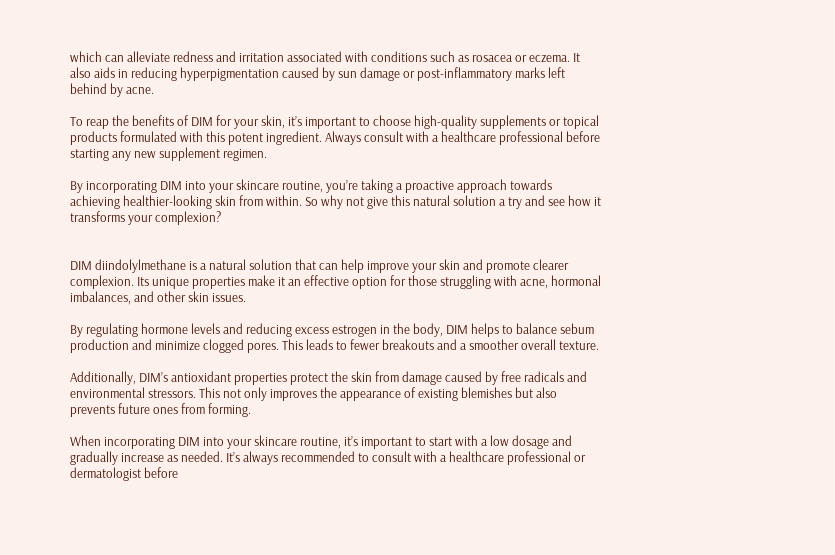which can alleviate redness and irritation associated with conditions such as rosacea or eczema. It also aids in reducing hyperpigmentation caused by sun damage or post-inflammatory marks left behind by acne.

To reap the benefits of DIM for your skin, it’s important to choose high-quality supplements or topical products formulated with this potent ingredient. Always consult with a healthcare professional before starting any new supplement regimen.

By incorporating DIM into your skincare routine, you’re taking a proactive approach towards achieving healthier-looking skin from within. So why not give this natural solution a try and see how it transforms your complexion?


DIM diindolylmethane is a natural solution that can help improve your skin and promote clearer complexion. Its unique properties make it an effective option for those struggling with acne, hormonal imbalances, and other skin issues.

By regulating hormone levels and reducing excess estrogen in the body, DIM helps to balance sebum production and minimize clogged pores. This leads to fewer breakouts and a smoother overall texture.

Additionally, DIM’s antioxidant properties protect the skin from damage caused by free radicals and environmental stressors. This not only improves the appearance of existing blemishes but also prevents future ones from forming.

When incorporating DIM into your skincare routine, it’s important to start with a low dosage and gradually increase as needed. It’s always recommended to consult with a healthcare professional or dermatologist before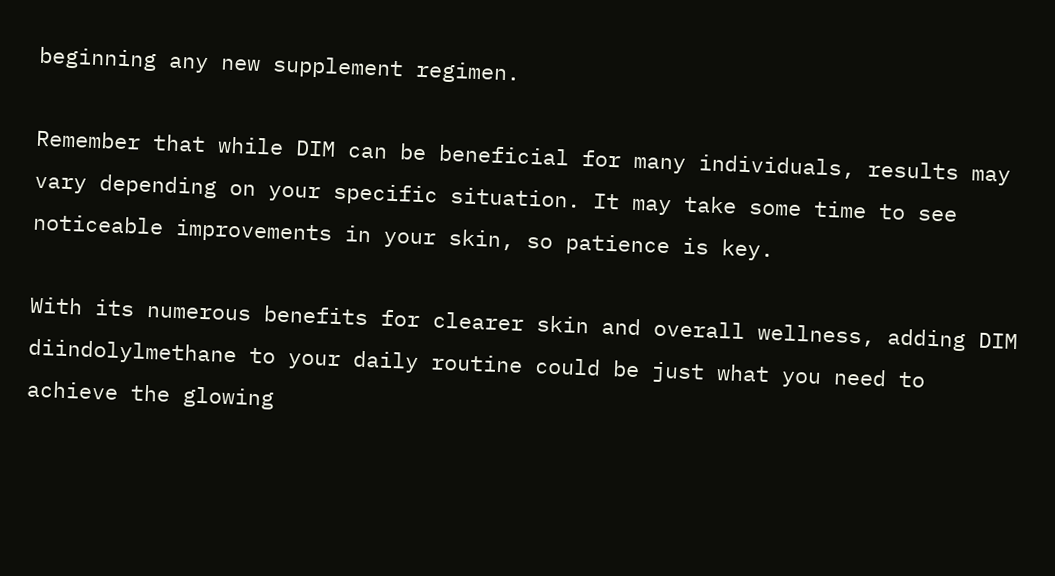beginning any new supplement regimen.

Remember that while DIM can be beneficial for many individuals, results may vary depending on your specific situation. It may take some time to see noticeable improvements in your skin, so patience is key.

With its numerous benefits for clearer skin and overall wellness, adding DIM diindolylmethane to your daily routine could be just what you need to achieve the glowing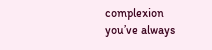complexion you’ve always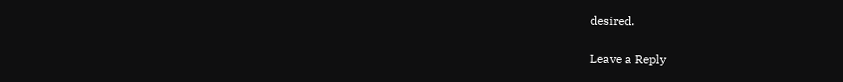desired.

Leave a Reply